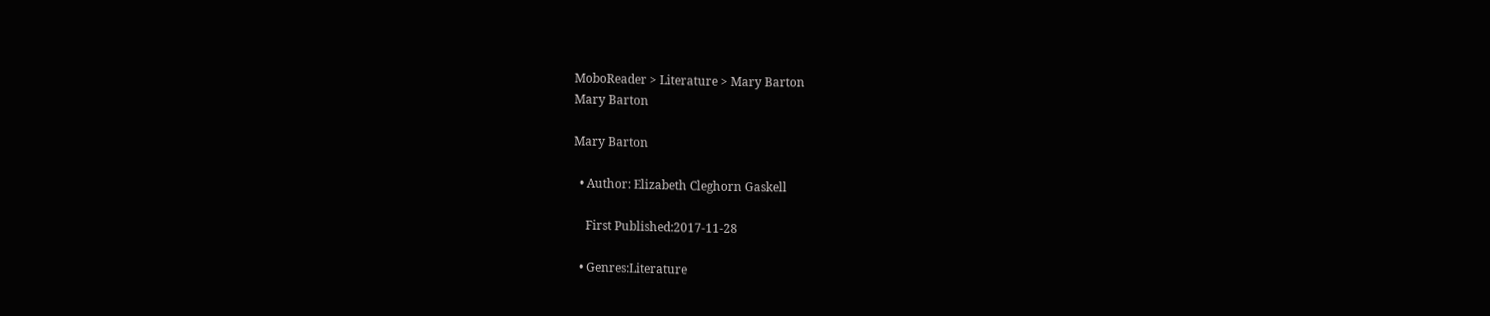MoboReader > Literature > Mary Barton
Mary Barton

Mary Barton

  • Author: Elizabeth Cleghorn Gaskell

    First Published:2017-11-28

  • Genres:Literature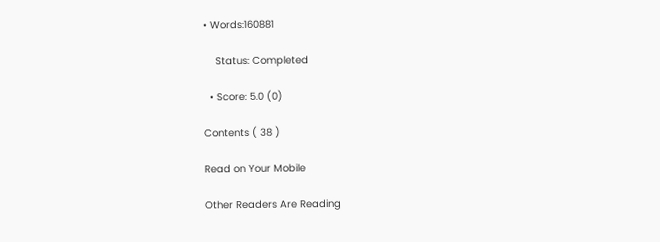• Words:160881

    Status: Completed

  • Score: 5.0 (0)

Contents ( 38 )

Read on Your Mobile

Other Readers Are Reading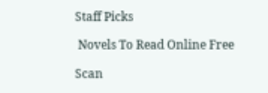Staff Picks

 Novels To Read Online Free

Scan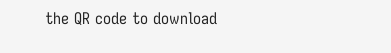the QR code to download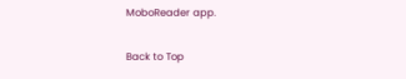MoboReader app.

Back to Top